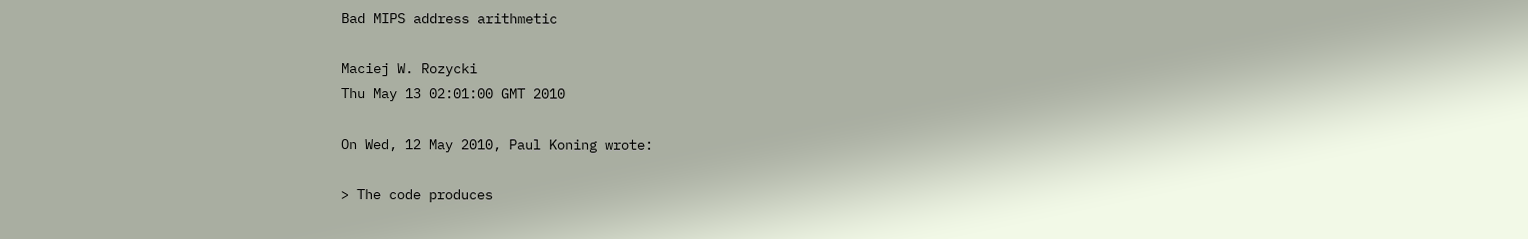Bad MIPS address arithmetic

Maciej W. Rozycki
Thu May 13 02:01:00 GMT 2010

On Wed, 12 May 2010, Paul Koning wrote:

> The code produces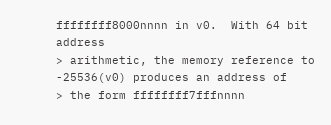ffffffff8000nnnn in v0.  With 64 bit address
> arithmetic, the memory reference to -25536(v0) produces an address of
> the form ffffffff7fffnnnn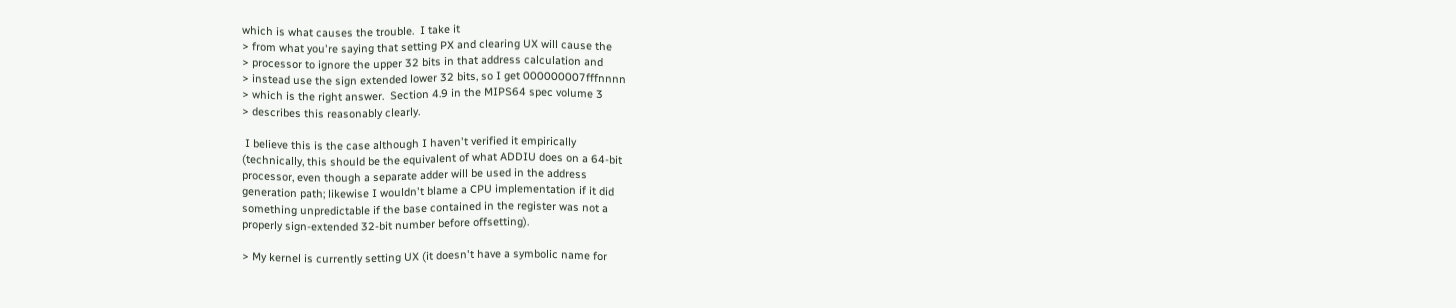which is what causes the trouble.  I take it
> from what you're saying that setting PX and clearing UX will cause the
> processor to ignore the upper 32 bits in that address calculation and
> instead use the sign extended lower 32 bits, so I get 000000007fffnnnn
> which is the right answer.  Section 4.9 in the MIPS64 spec volume 3
> describes this reasonably clearly.

 I believe this is the case although I haven't verified it empirically
(technically, this should be the equivalent of what ADDIU does on a 64-bit
processor, even though a separate adder will be used in the address
generation path; likewise I wouldn't blame a CPU implementation if it did
something unpredictable if the base contained in the register was not a
properly sign-extended 32-bit number before offsetting).

> My kernel is currently setting UX (it doesn't have a symbolic name for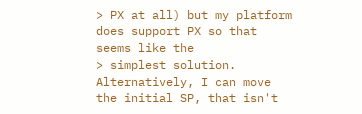> PX at all) but my platform does support PX so that seems like the
> simplest solution.  Alternatively, I can move the initial SP, that isn't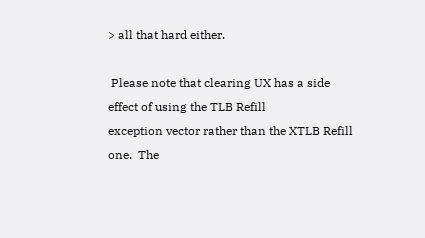> all that hard either.

 Please note that clearing UX has a side effect of using the TLB Refill
exception vector rather than the XTLB Refill one.  The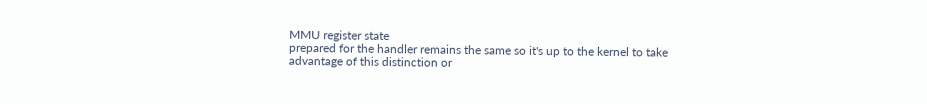MMU register state
prepared for the handler remains the same so it's up to the kernel to take
advantage of this distinction or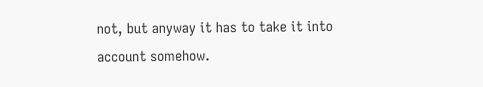not, but anyway it has to take it into
account somehow.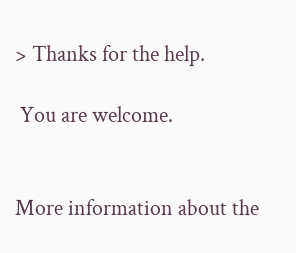> Thanks for the help.

 You are welcome.


More information about the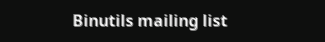Binutils mailing list